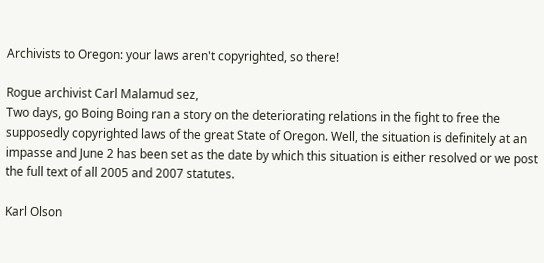Archivists to Oregon: your laws aren't copyrighted, so there!

Rogue archivist Carl Malamud sez,
Two days, go Boing Boing ran a story on the deteriorating relations in the fight to free the supposedly copyrighted laws of the great State of Oregon. Well, the situation is definitely at an impasse and June 2 has been set as the date by which this situation is either resolved or we post the full text of all 2005 and 2007 statutes.

Karl Olson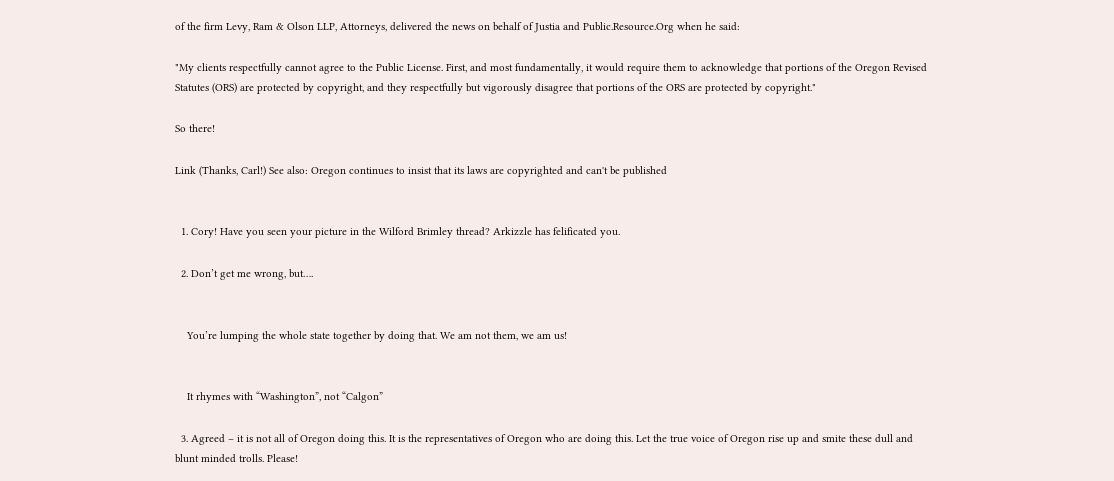of the firm Levy, Ram & Olson LLP, Attorneys, delivered the news on behalf of Justia and Public.Resource.Org when he said:

"My clients respectfully cannot agree to the Public License. First, and most fundamentally, it would require them to acknowledge that portions of the Oregon Revised Statutes (ORS) are protected by copyright, and they respectfully but vigorously disagree that portions of the ORS are protected by copyright."

So there!

Link (Thanks, Carl!) See also: Oregon continues to insist that its laws are copyrighted and can't be published


  1. Cory! Have you seen your picture in the Wilford Brimley thread? Arkizzle has felificated you.

  2. Don’t get me wrong, but….


    You’re lumping the whole state together by doing that. We am not them, we am us!


    It rhymes with “Washington”, not “Calgon”

  3. Agreed – it is not all of Oregon doing this. It is the representatives of Oregon who are doing this. Let the true voice of Oregon rise up and smite these dull and blunt minded trolls. Please!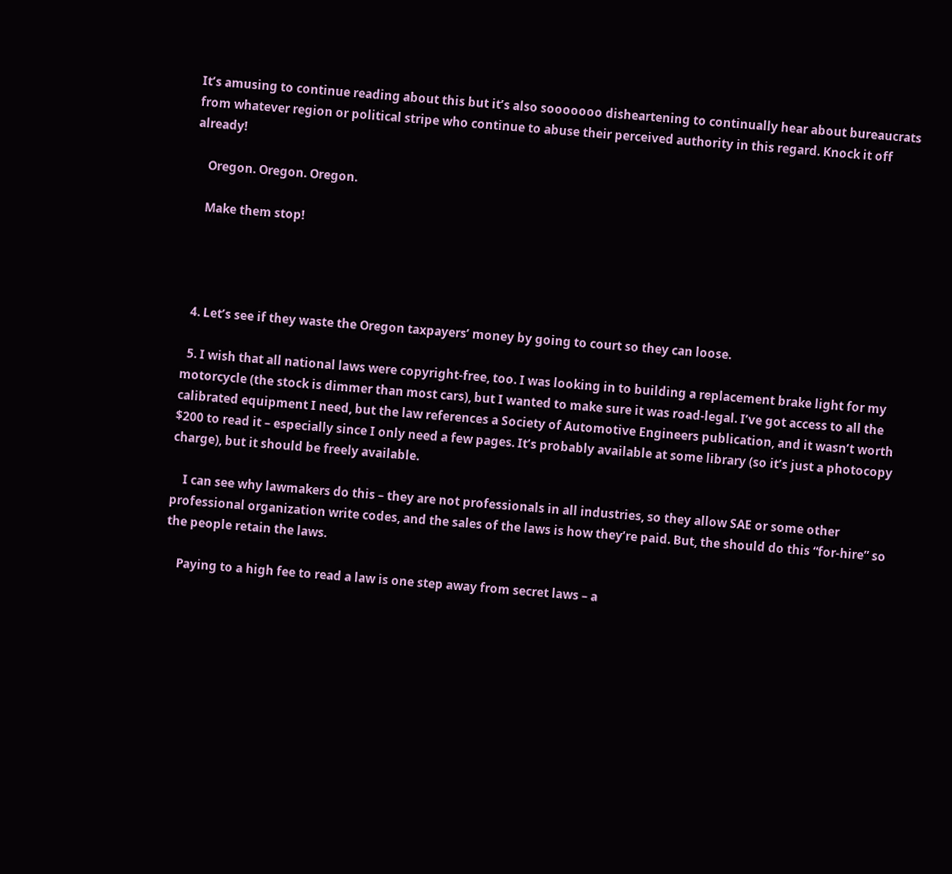It’s amusing to continue reading about this but it’s also sooooooo disheartening to continually hear about bureaucrats from whatever region or political stripe who continue to abuse their perceived authority in this regard. Knock it off already!

    Oregon. Oregon. Oregon.

    Make them stop!




  4. Let’s see if they waste the Oregon taxpayers’ money by going to court so they can loose.

  5. I wish that all national laws were copyright-free, too. I was looking in to building a replacement brake light for my motorcycle (the stock is dimmer than most cars), but I wanted to make sure it was road-legal. I’ve got access to all the calibrated equipment I need, but the law references a Society of Automotive Engineers publication, and it wasn’t worth $200 to read it – especially since I only need a few pages. It’s probably available at some library (so it’s just a photocopy charge), but it should be freely available.

    I can see why lawmakers do this – they are not professionals in all industries, so they allow SAE or some other professional organization write codes, and the sales of the laws is how they’re paid. But, the should do this “for-hire” so the people retain the laws.

    Paying to a high fee to read a law is one step away from secret laws – a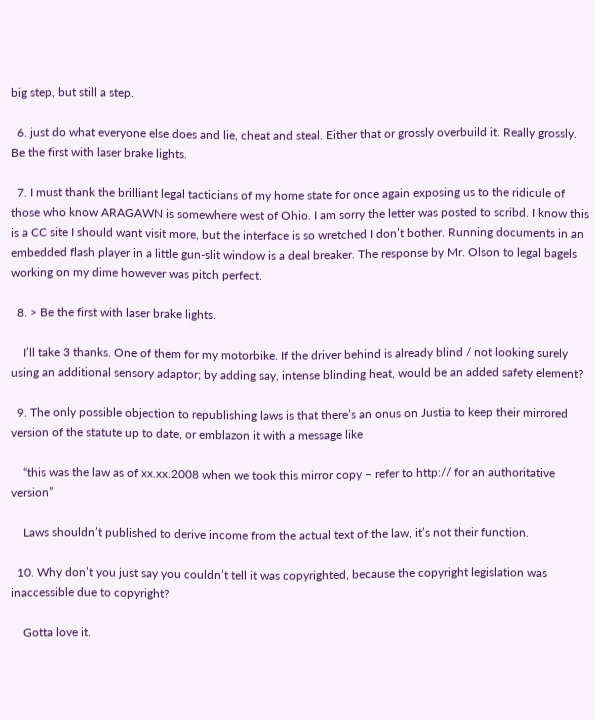big step, but still a step.

  6. just do what everyone else does and lie, cheat and steal. Either that or grossly overbuild it. Really grossly. Be the first with laser brake lights.

  7. I must thank the brilliant legal tacticians of my home state for once again exposing us to the ridicule of those who know ARAGAWN is somewhere west of Ohio. I am sorry the letter was posted to scribd. I know this is a CC site I should want visit more, but the interface is so wretched I don’t bother. Running documents in an embedded flash player in a little gun-slit window is a deal breaker. The response by Mr. Olson to legal bagels working on my dime however was pitch perfect.

  8. > Be the first with laser brake lights.

    I’ll take 3 thanks. One of them for my motorbike. If the driver behind is already blind / not looking surely using an additional sensory adaptor; by adding say, intense blinding heat, would be an added safety element?

  9. The only possible objection to republishing laws is that there’s an onus on Justia to keep their mirrored version of the statute up to date, or emblazon it with a message like

    “this was the law as of xx.xx.2008 when we took this mirror copy – refer to http:// for an authoritative version”

    Laws shouldn’t published to derive income from the actual text of the law, it’s not their function.

  10. Why don’t you just say you couldn’t tell it was copyrighted, because the copyright legislation was inaccessible due to copyright?

    Gotta love it.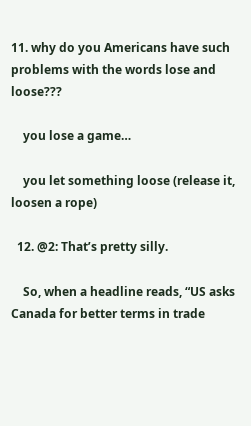11. why do you Americans have such problems with the words lose and loose???

    you lose a game…

    you let something loose (release it, loosen a rope)

  12. @2: That’s pretty silly.

    So, when a headline reads, “US asks Canada for better terms in trade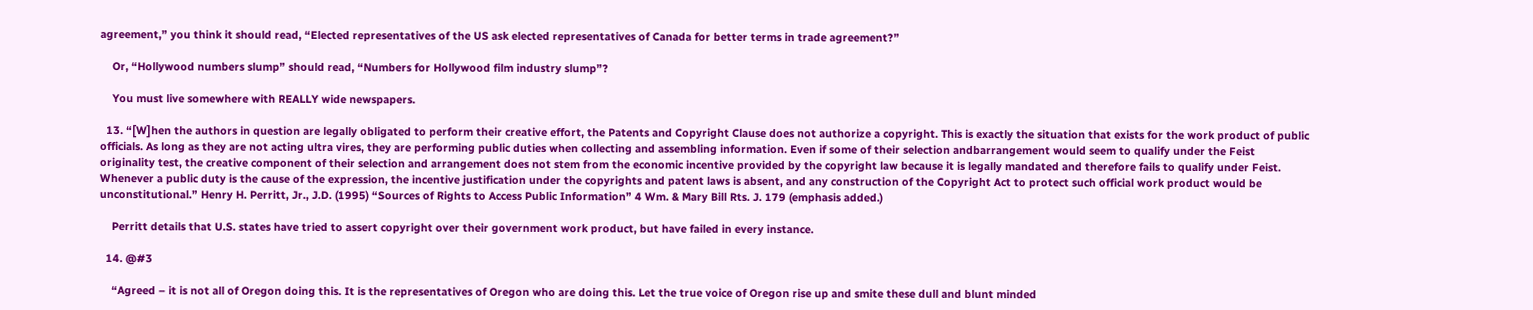agreement,” you think it should read, “Elected representatives of the US ask elected representatives of Canada for better terms in trade agreement?”

    Or, “Hollywood numbers slump” should read, “Numbers for Hollywood film industry slump”?

    You must live somewhere with REALLY wide newspapers.

  13. “[W]hen the authors in question are legally obligated to perform their creative effort, the Patents and Copyright Clause does not authorize a copyright. This is exactly the situation that exists for the work product of public officials. As long as they are not acting ultra vires, they are performing public duties when collecting and assembling information. Even if some of their selection andbarrangement would seem to qualify under the Feist originality test, the creative component of their selection and arrangement does not stem from the economic incentive provided by the copyright law because it is legally mandated and therefore fails to qualify under Feist. Whenever a public duty is the cause of the expression, the incentive justification under the copyrights and patent laws is absent, and any construction of the Copyright Act to protect such official work product would be unconstitutional.” Henry H. Perritt, Jr., J.D. (1995) “Sources of Rights to Access Public Information” 4 Wm. & Mary Bill Rts. J. 179 (emphasis added.)

    Perritt details that U.S. states have tried to assert copyright over their government work product, but have failed in every instance.

  14. @#3

    “Agreed – it is not all of Oregon doing this. It is the representatives of Oregon who are doing this. Let the true voice of Oregon rise up and smite these dull and blunt minded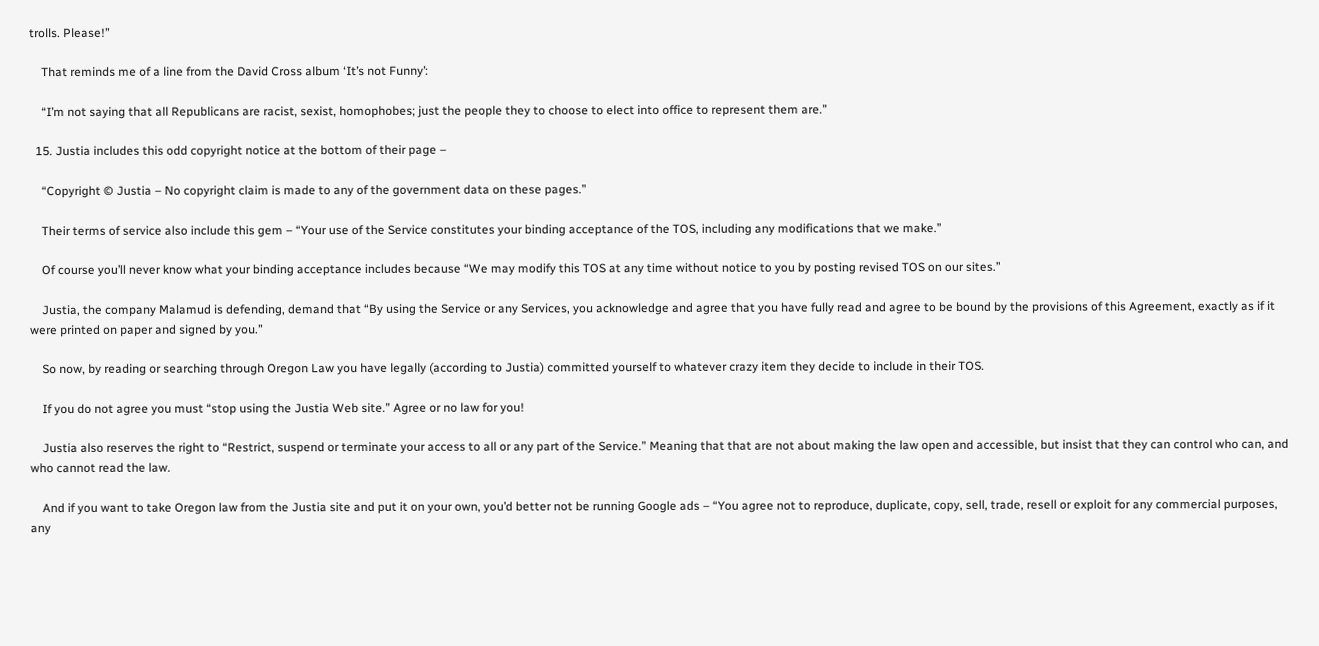trolls. Please!”

    That reminds me of a line from the David Cross album ‘It’s not Funny’:

    “I’m not saying that all Republicans are racist, sexist, homophobes; just the people they to choose to elect into office to represent them are.”

  15. Justia includes this odd copyright notice at the bottom of their page –

    “Copyright © Justia – No copyright claim is made to any of the government data on these pages.”

    Their terms of service also include this gem – “Your use of the Service constitutes your binding acceptance of the TOS, including any modifications that we make.”

    Of course you’ll never know what your binding acceptance includes because “We may modify this TOS at any time without notice to you by posting revised TOS on our sites.”

    Justia, the company Malamud is defending, demand that “By using the Service or any Services, you acknowledge and agree that you have fully read and agree to be bound by the provisions of this Agreement, exactly as if it were printed on paper and signed by you.”

    So now, by reading or searching through Oregon Law you have legally (according to Justia) committed yourself to whatever crazy item they decide to include in their TOS.

    If you do not agree you must “stop using the Justia Web site.” Agree or no law for you!

    Justia also reserves the right to “Restrict, suspend or terminate your access to all or any part of the Service.” Meaning that that are not about making the law open and accessible, but insist that they can control who can, and who cannot read the law.

    And if you want to take Oregon law from the Justia site and put it on your own, you’d better not be running Google ads – “You agree not to reproduce, duplicate, copy, sell, trade, resell or exploit for any commercial purposes, any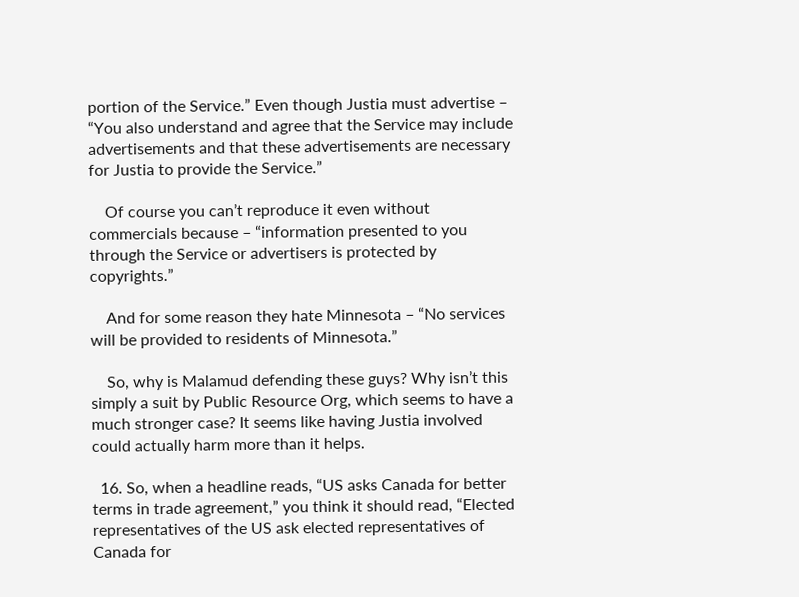portion of the Service.” Even though Justia must advertise – “You also understand and agree that the Service may include advertisements and that these advertisements are necessary for Justia to provide the Service.”

    Of course you can’t reproduce it even without commercials because – “information presented to you through the Service or advertisers is protected by copyrights.”

    And for some reason they hate Minnesota – “No services will be provided to residents of Minnesota.”

    So, why is Malamud defending these guys? Why isn’t this simply a suit by Public Resource Org, which seems to have a much stronger case? It seems like having Justia involved could actually harm more than it helps.

  16. So, when a headline reads, “US asks Canada for better terms in trade agreement,” you think it should read, “Elected representatives of the US ask elected representatives of Canada for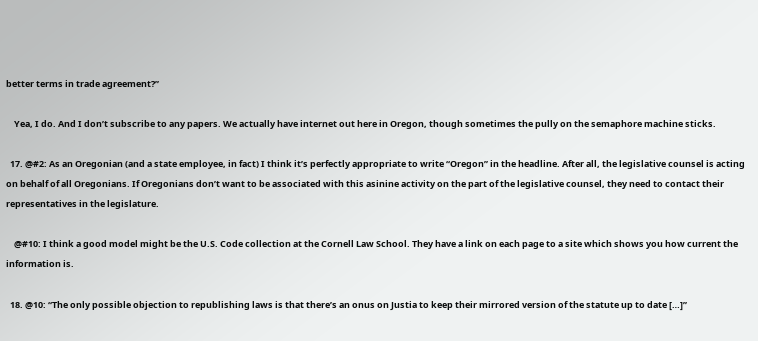better terms in trade agreement?”

    Yea, I do. And I don’t subscribe to any papers. We actually have internet out here in Oregon, though sometimes the pully on the semaphore machine sticks.

  17. @#2: As an Oregonian (and a state employee, in fact) I think it’s perfectly appropriate to write “Oregon” in the headline. After all, the legislative counsel is acting on behalf of all Oregonians. If Oregonians don’t want to be associated with this asinine activity on the part of the legislative counsel, they need to contact their representatives in the legislature.

    @#10: I think a good model might be the U.S. Code collection at the Cornell Law School. They have a link on each page to a site which shows you how current the information is.

  18. @10: “The only possible objection to republishing laws is that there’s an onus on Justia to keep their mirrored version of the statute up to date […]”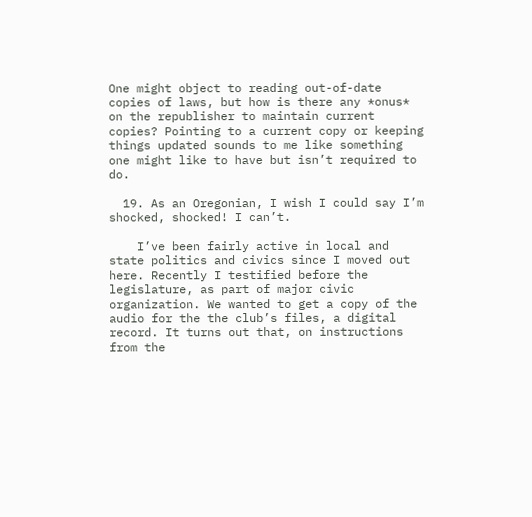One might object to reading out-of-date copies of laws, but how is there any *onus* on the republisher to maintain current copies? Pointing to a current copy or keeping things updated sounds to me like something one might like to have but isn’t required to do.

  19. As an Oregonian, I wish I could say I’m shocked, shocked! I can’t.

    I’ve been fairly active in local and state politics and civics since I moved out here. Recently I testified before the legislature, as part of major civic organization. We wanted to get a copy of the audio for the the club’s files, a digital record. It turns out that, on instructions from the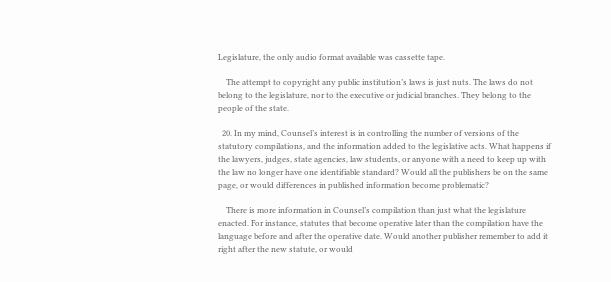Legislature, the only audio format available was cassette tape.

    The attempt to copyright any public institution’s laws is just nuts. The laws do not belong to the legislature, nor to the executive or judicial branches. They belong to the people of the state.

  20. In my mind, Counsel’s interest is in controlling the number of versions of the statutory compilations, and the information added to the legislative acts. What happens if the lawyers, judges, state agencies, law students, or anyone with a need to keep up with the law no longer have one identifiable standard? Would all the publishers be on the same page, or would differences in published information become problematic?

    There is more information in Counsel’s compilation than just what the legislature enacted. For instance, statutes that become operative later than the compilation have the language before and after the operative date. Would another publisher remember to add it right after the new statute, or would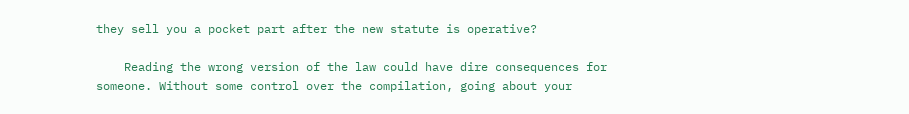they sell you a pocket part after the new statute is operative?

    Reading the wrong version of the law could have dire consequences for someone. Without some control over the compilation, going about your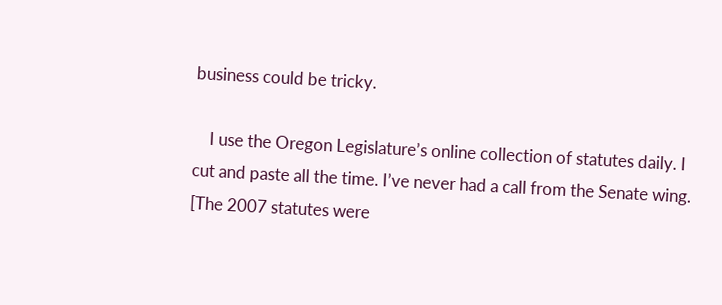business could be tricky.

    I use the Oregon Legislature’s online collection of statutes daily. I cut and paste all the time. I’ve never had a call from the Senate wing. [The 2007 statutes were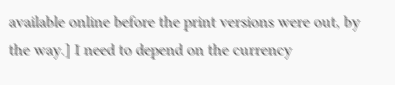available online before the print versions were out, by the way.] I need to depend on the currency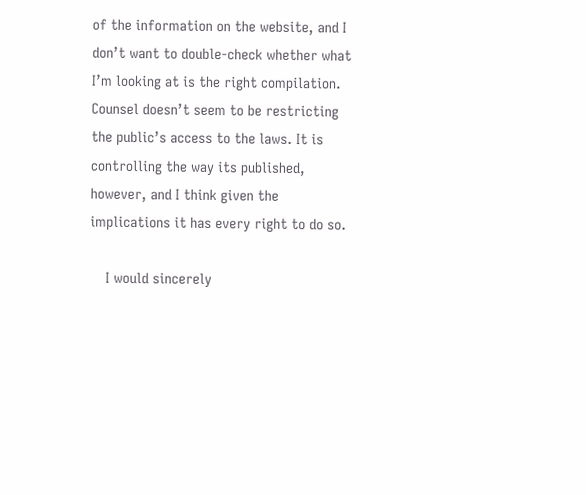of the information on the website, and I don’t want to double-check whether what I’m looking at is the right compilation. Counsel doesn’t seem to be restricting the public’s access to the laws. It is controlling the way its published, however, and I think given the implications it has every right to do so.

    I would sincerely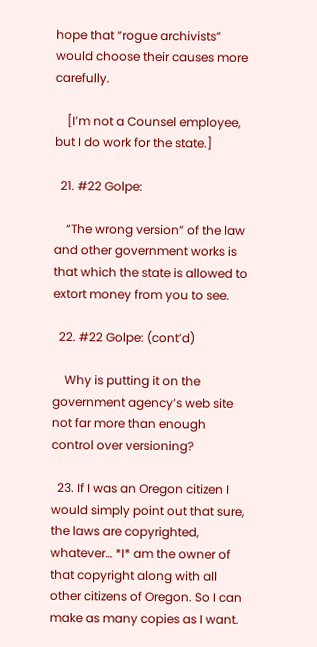hope that “rogue archivists” would choose their causes more carefully.

    [I’m not a Counsel employee, but I do work for the state.]

  21. #22 Golpe:

    “The wrong version” of the law and other government works is that which the state is allowed to extort money from you to see.

  22. #22 Golpe: (cont’d)

    Why is putting it on the government agency’s web site not far more than enough control over versioning?

  23. If I was an Oregon citizen I would simply point out that sure, the laws are copyrighted, whatever… *I* am the owner of that copyright along with all other citizens of Oregon. So I can make as many copies as I want.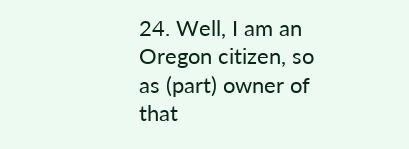24. Well, I am an Oregon citizen, so as (part) owner of that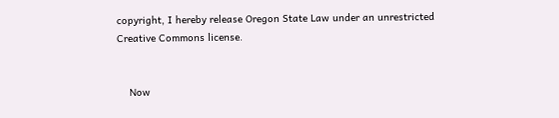copyright, I hereby release Oregon State Law under an unrestricted Creative Commons license.


    Now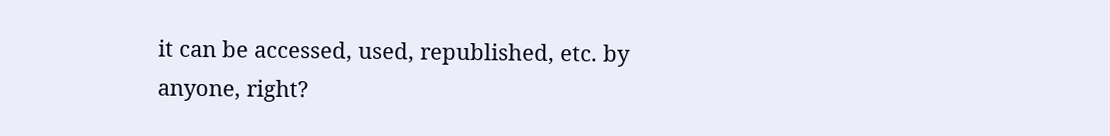it can be accessed, used, republished, etc. by anyone, right?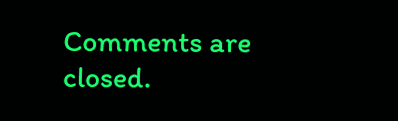Comments are closed.